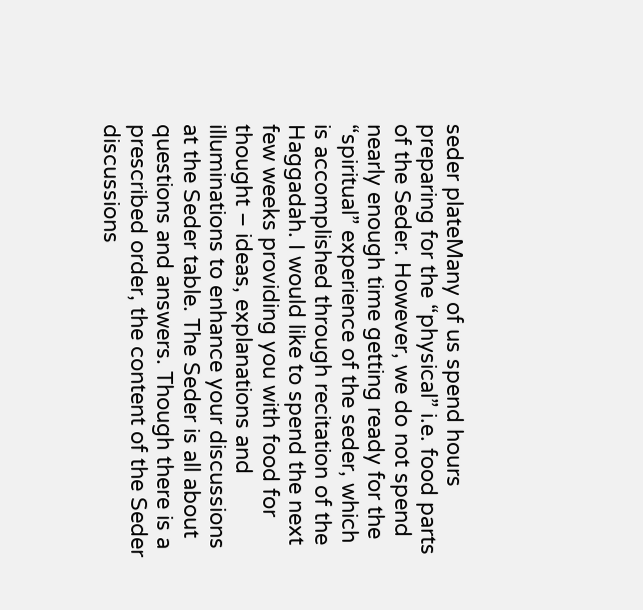seder plateMany of us spend hours preparing for the “physical” i.e. food parts of the Seder. However, we do not spend nearly enough time getting ready for the “spiritual” experience of the seder, which is accomplished through recitation of the Haggadah. I would like to spend the next few weeks providing you with food for thought – ideas, explanations and illuminations to enhance your discussions at the Seder table. The Seder is all about questions and answers. Though there is a prescribed order, the content of the Seder discussions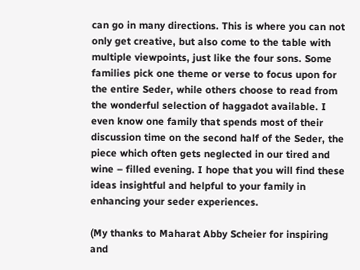can go in many directions. This is where you can not only get creative, but also come to the table with multiple viewpoints, just like the four sons. Some families pick one theme or verse to focus upon for the entire Seder, while others choose to read from the wonderful selection of haggadot available. I even know one family that spends most of their discussion time on the second half of the Seder, the piece which often gets neglected in our tired and wine – filled evening. I hope that you will find these ideas insightful and helpful to your family in enhancing your seder experiences.

(My thanks to Maharat Abby Scheier for inspiring and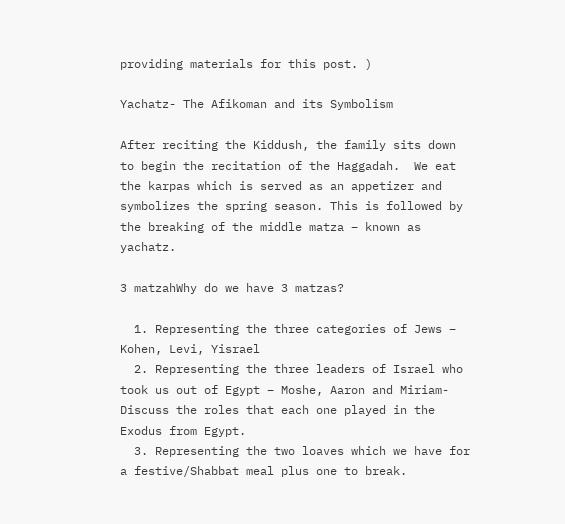providing materials for this post. )

Yachatz- The Afikoman and its Symbolism

After reciting the Kiddush, the family sits down to begin the recitation of the Haggadah.  We eat the karpas which is served as an appetizer and symbolizes the spring season. This is followed by the breaking of the middle matza – known as yachatz.

3 matzahWhy do we have 3 matzas?

  1. Representing the three categories of Jews – Kohen, Levi, Yisrael
  2. Representing the three leaders of Israel who took us out of Egypt – Moshe, Aaron and Miriam- Discuss the roles that each one played in the Exodus from Egypt.
  3. Representing the two loaves which we have for a festive/Shabbat meal plus one to break.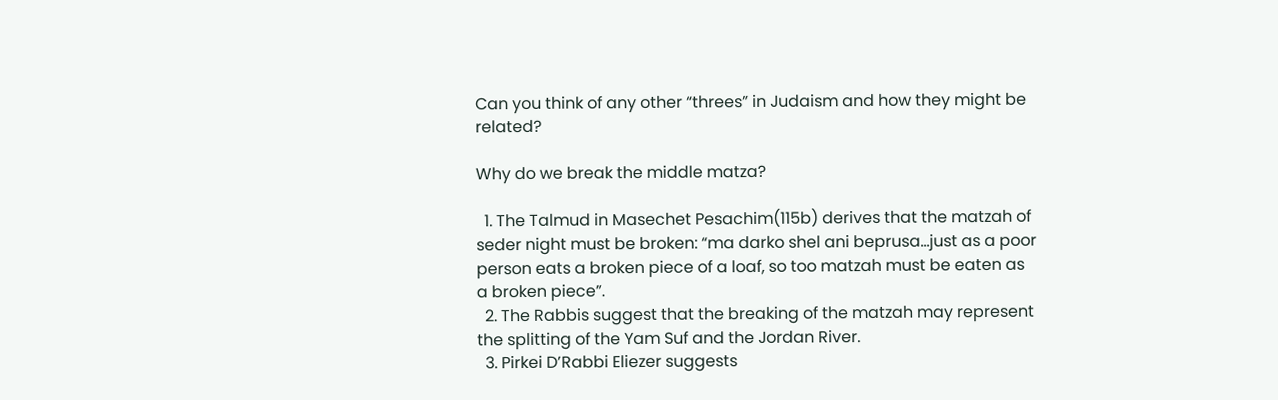Can you think of any other “threes” in Judaism and how they might be related?

Why do we break the middle matza?

  1. The Talmud in Masechet Pesachim(115b) derives that the matzah of seder night must be broken: “ma darko shel ani beprusa…just as a poor person eats a broken piece of a loaf, so too matzah must be eaten as a broken piece”.
  2. The Rabbis suggest that the breaking of the matzah may represent the splitting of the Yam Suf and the Jordan River.
  3. Pirkei D’Rabbi Eliezer suggests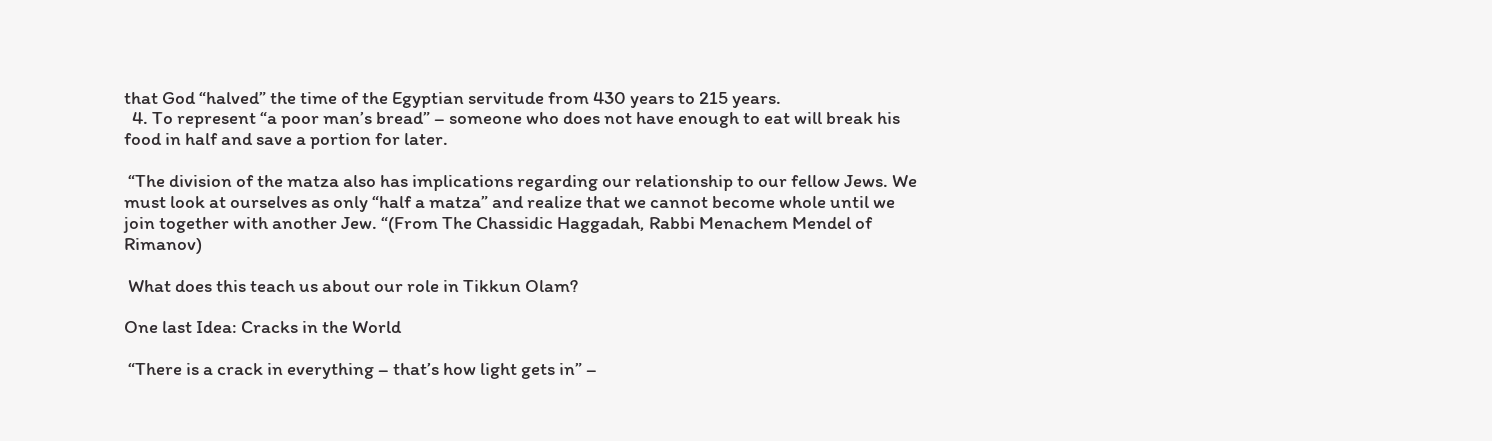that God “halved” the time of the Egyptian servitude from 430 years to 215 years.
  4. To represent “a poor man’s bread” – someone who does not have enough to eat will break his food in half and save a portion for later.

 “The division of the matza also has implications regarding our relationship to our fellow Jews. We must look at ourselves as only “half a matza” and realize that we cannot become whole until we join together with another Jew. “(From The Chassidic Haggadah, Rabbi Menachem Mendel of Rimanov)

 What does this teach us about our role in Tikkun Olam?

One last Idea: Cracks in the World

 “There is a crack in everything – that’s how light gets in” –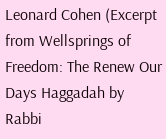Leonard Cohen (Excerpt from Wellsprings of Freedom: The Renew Our Days Haggadah by Rabbi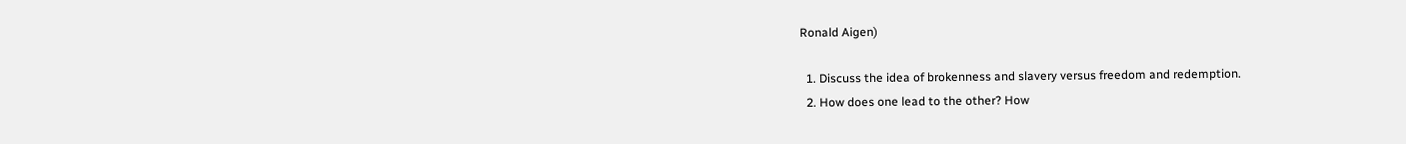Ronald Aigen)

  1. Discuss the idea of brokenness and slavery versus freedom and redemption.
  2. How does one lead to the other? How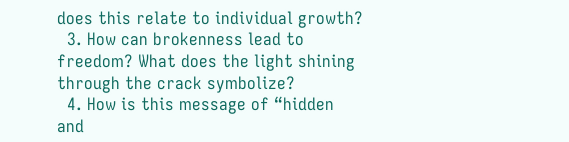does this relate to individual growth?
  3. How can brokenness lead to freedom? What does the light shining through the crack symbolize?
  4. How is this message of “hidden and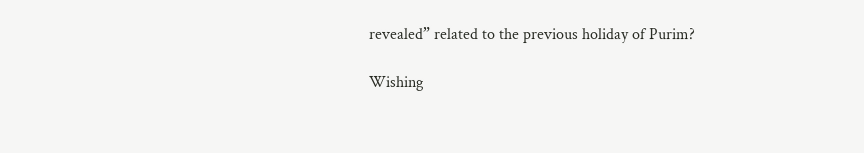revealed” related to the previous holiday of Purim?

Wishing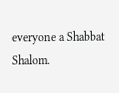everyone a Shabbat Shalom.